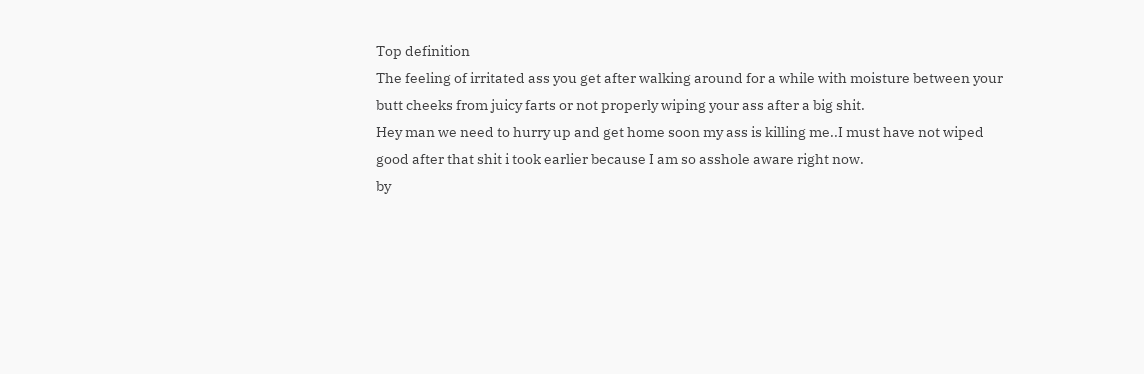Top definition
The feeling of irritated ass you get after walking around for a while with moisture between your butt cheeks from juicy farts or not properly wiping your ass after a big shit.
Hey man we need to hurry up and get home soon my ass is killing me..I must have not wiped good after that shit i took earlier because I am so asshole aware right now.
by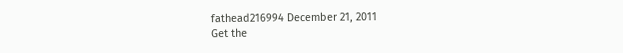fathead216994 December 21, 2011
Get the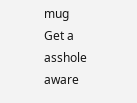mug
Get a asshole aware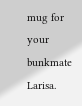mug for your bunkmate Larisa.